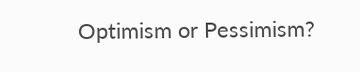Optimism or Pessimism?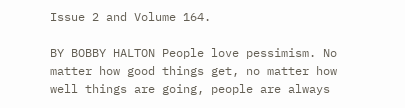Issue 2 and Volume 164.

BY BOBBY HALTON People love pessimism. No matter how good things get, no matter how well things are going, people are always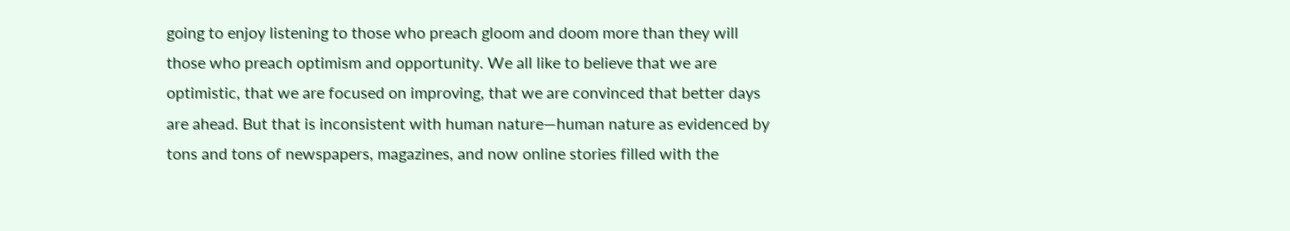going to enjoy listening to those who preach gloom and doom more than they will those who preach optimism and opportunity. We all like to believe that we are optimistic, that we are focused on improving, that we are convinced that better days are ahead. But that is inconsistent with human nature—human nature as evidenced by tons and tons of newspapers, magazines, and now online stories filled with the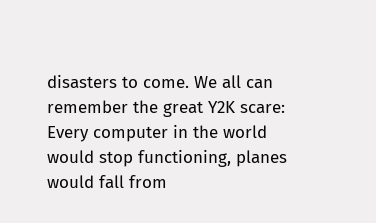disasters to come. We all can remember the great Y2K scare: Every computer in the world would stop functioning, planes would fall from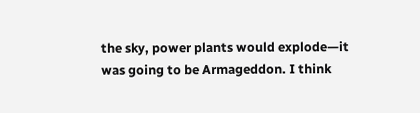the sky, power plants would explode—it was going to be Armageddon. I think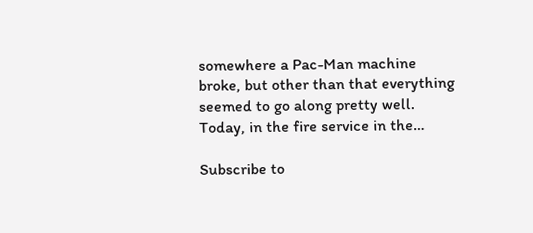somewhere a Pac-Man machine broke, but other than that everything seemed to go along pretty well. Today, in the fire service in the…

Subscribe to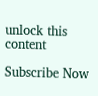unlock this content

Subscribe Now